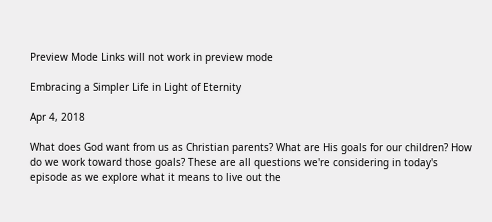Preview Mode Links will not work in preview mode

Embracing a Simpler Life in Light of Eternity

Apr 4, 2018

What does God want from us as Christian parents? What are His goals for our children? How do we work toward those goals? These are all questions we're considering in today's episode as we explore what it means to live out the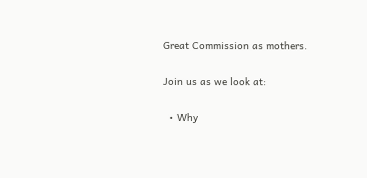Great Commission as mothers.

Join us as we look at:

  • Why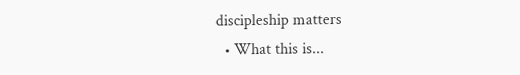discipleship matters
  • What this is...